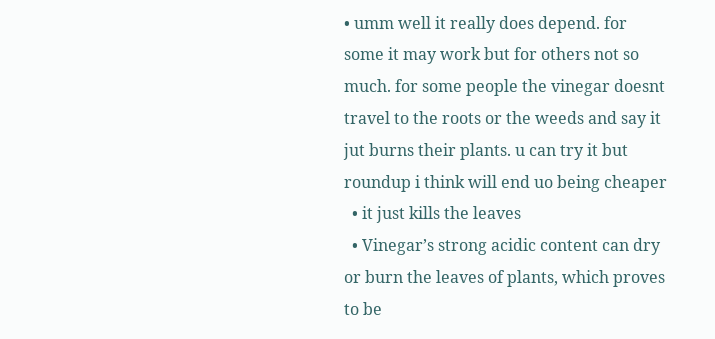• umm well it really does depend. for some it may work but for others not so much. for some people the vinegar doesnt travel to the roots or the weeds and say it jut burns their plants. u can try it but roundup i think will end uo being cheaper
  • it just kills the leaves
  • Vinegar’s strong acidic content can dry or burn the leaves of plants, which proves to be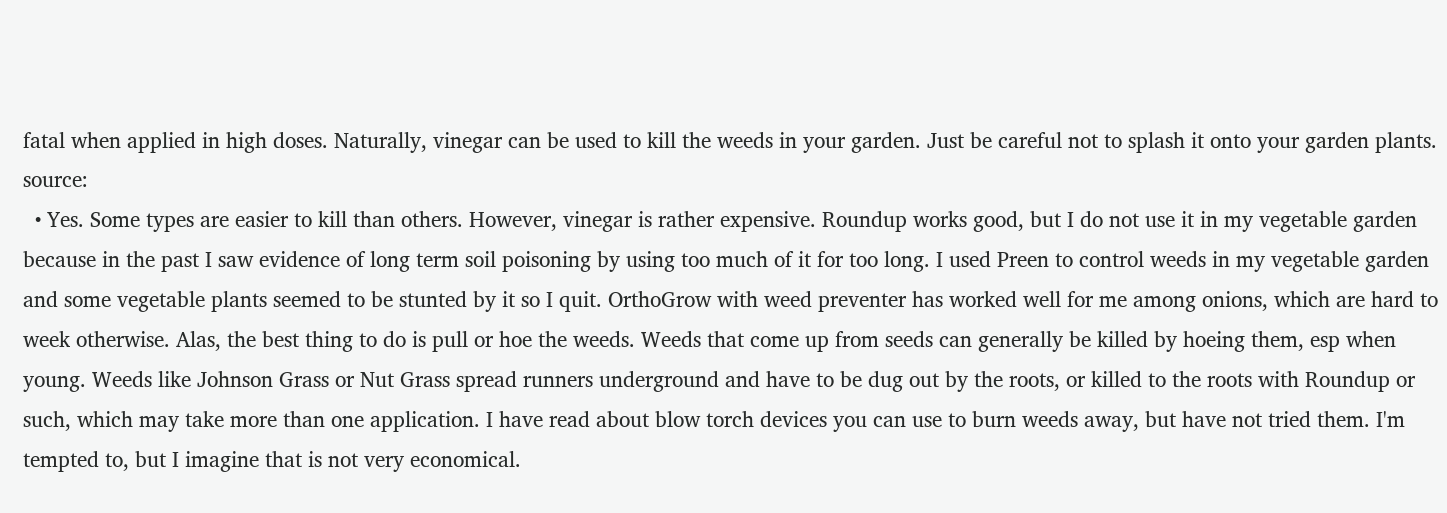fatal when applied in high doses. Naturally, vinegar can be used to kill the weeds in your garden. Just be careful not to splash it onto your garden plants. source:
  • Yes. Some types are easier to kill than others. However, vinegar is rather expensive. Roundup works good, but I do not use it in my vegetable garden because in the past I saw evidence of long term soil poisoning by using too much of it for too long. I used Preen to control weeds in my vegetable garden and some vegetable plants seemed to be stunted by it so I quit. OrthoGrow with weed preventer has worked well for me among onions, which are hard to week otherwise. Alas, the best thing to do is pull or hoe the weeds. Weeds that come up from seeds can generally be killed by hoeing them, esp when young. Weeds like Johnson Grass or Nut Grass spread runners underground and have to be dug out by the roots, or killed to the roots with Roundup or such, which may take more than one application. I have read about blow torch devices you can use to burn weeds away, but have not tried them. I'm tempted to, but I imagine that is not very economical.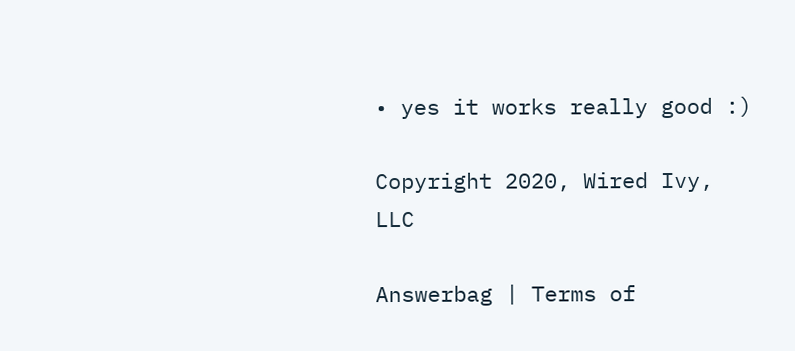• yes it works really good :)

Copyright 2020, Wired Ivy, LLC

Answerbag | Terms of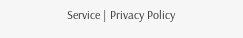Service | Privacy Policy